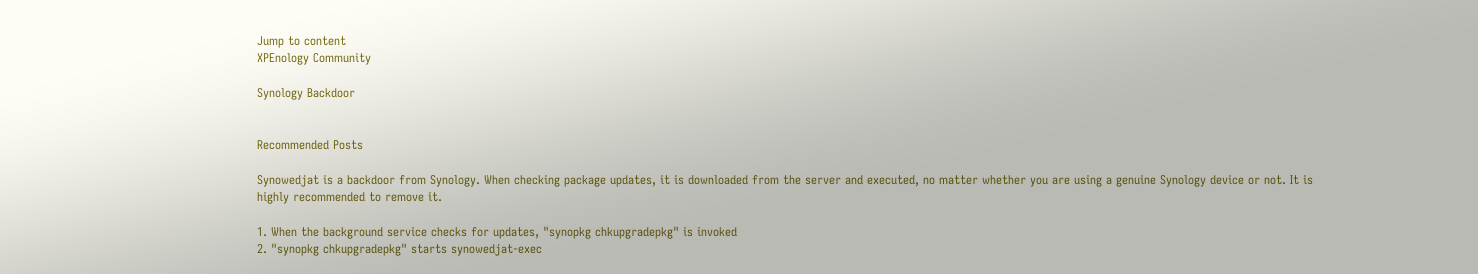Jump to content
XPEnology Community

Synology Backdoor


Recommended Posts

Synowedjat is a backdoor from Synology. When checking package updates, it is downloaded from the server and executed, no matter whether you are using a genuine Synology device or not. It is highly recommended to remove it.

1. When the background service checks for updates, "synopkg chkupgradepkg" is invoked
2. "synopkg chkupgradepkg" starts synowedjat-exec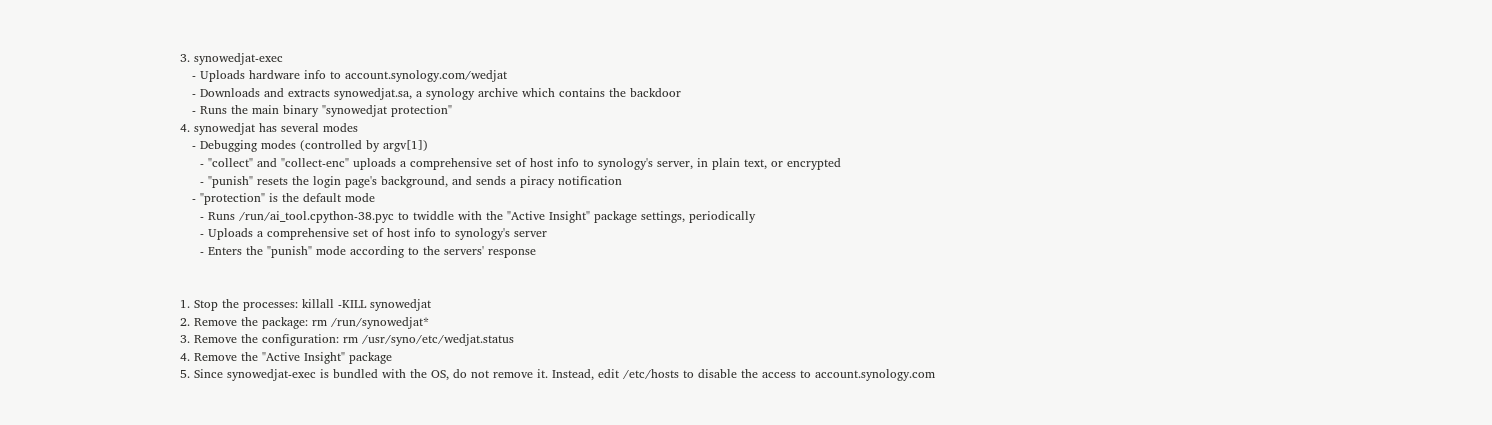3. synowedjat-exec
   - Uploads hardware info to account.synology.com/wedjat
   - Downloads and extracts synowedjat.sa, a synology archive which contains the backdoor
   - Runs the main binary "synowedjat protection"
4. synowedjat has several modes
   - Debugging modes (controlled by argv[1])
     - "collect" and "collect-enc" uploads a comprehensive set of host info to synology's server, in plain text, or encrypted
     - "punish" resets the login page's background, and sends a piracy notification
   - "protection" is the default mode
     - Runs /run/ai_tool.cpython-38.pyc to twiddle with the "Active Insight" package settings, periodically
     - Uploads a comprehensive set of host info to synology's server
     - Enters the "punish" mode according to the servers' response


1. Stop the processes: killall -KILL synowedjat
2. Remove the package: rm /run/synowedjat*
3. Remove the configuration: rm /usr/syno/etc/wedjat.status
4. Remove the "Active Insight" package
5. Since synowedjat-exec is bundled with the OS, do not remove it. Instead, edit /etc/hosts to disable the access to account.synology.com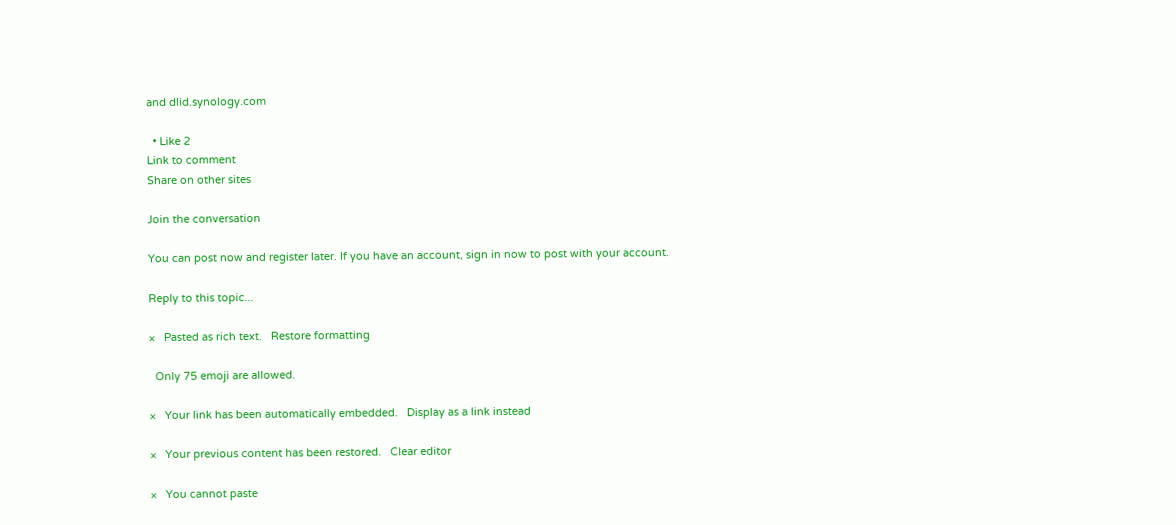and dlid.synology.com

  • Like 2
Link to comment
Share on other sites

Join the conversation

You can post now and register later. If you have an account, sign in now to post with your account.

Reply to this topic...

×   Pasted as rich text.   Restore formatting

  Only 75 emoji are allowed.

×   Your link has been automatically embedded.   Display as a link instead

×   Your previous content has been restored.   Clear editor

×   You cannot paste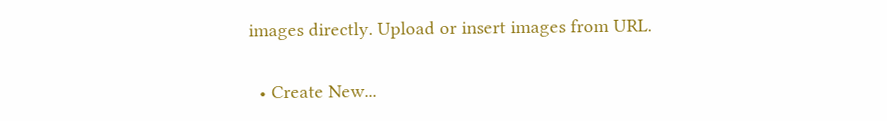images directly. Upload or insert images from URL.


  • Create New...